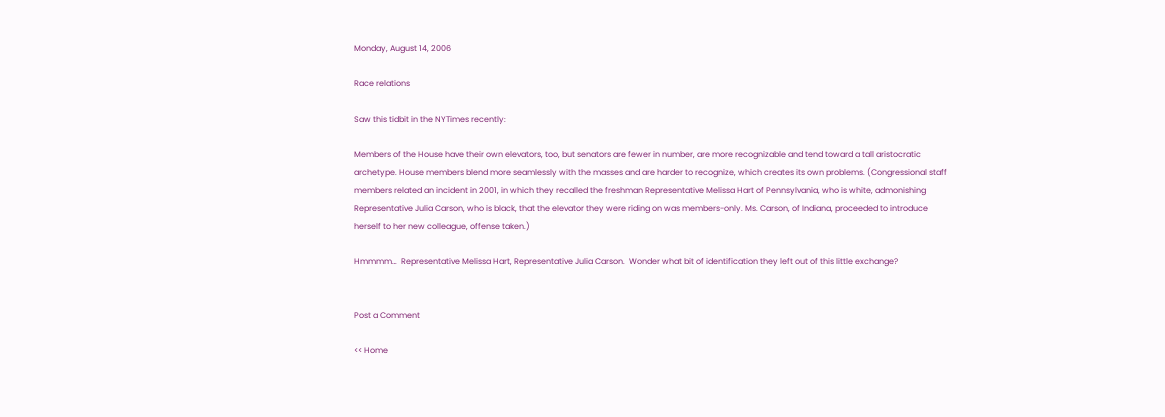Monday, August 14, 2006

Race relations

Saw this tidbit in the NYTimes recently:

Members of the House have their own elevators, too, but senators are fewer in number, are more recognizable and tend toward a tall aristocratic archetype. House members blend more seamlessly with the masses and are harder to recognize, which creates its own problems. (Congressional staff members related an incident in 2001, in which they recalled the freshman Representative Melissa Hart of Pennsylvania, who is white, admonishing Representative Julia Carson, who is black, that the elevator they were riding on was members-only. Ms. Carson, of Indiana, proceeded to introduce herself to her new colleague, offense taken.)

Hmmmm…  Representative Melissa Hart, Representative Julia Carson.  Wonder what bit of identification they left out of this little exchange?


Post a Comment

<< Home